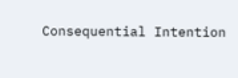Consequential Intention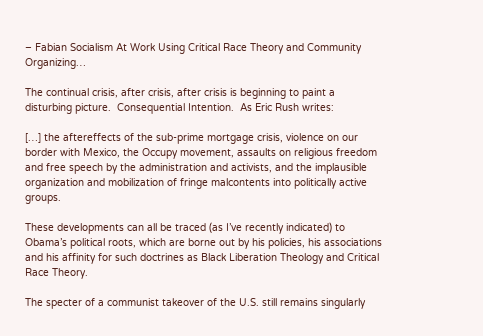– Fabian Socialism At Work Using Critical Race Theory and Community Organizing…

The continual crisis, after crisis, after crisis is beginning to paint a disturbing picture.  Consequential Intention.  As Eric Rush writes:

[…] the aftereffects of the sub-prime mortgage crisis, violence on our border with Mexico, the Occupy movement, assaults on religious freedom and free speech by the administration and activists, and the implausible organization and mobilization of fringe malcontents into politically active groups.

These developments can all be traced (as I’ve recently indicated) to Obama’s political roots, which are borne out by his policies, his associations and his affinity for such doctrines as Black Liberation Theology and Critical Race Theory.

The specter of a communist takeover of the U.S. still remains singularly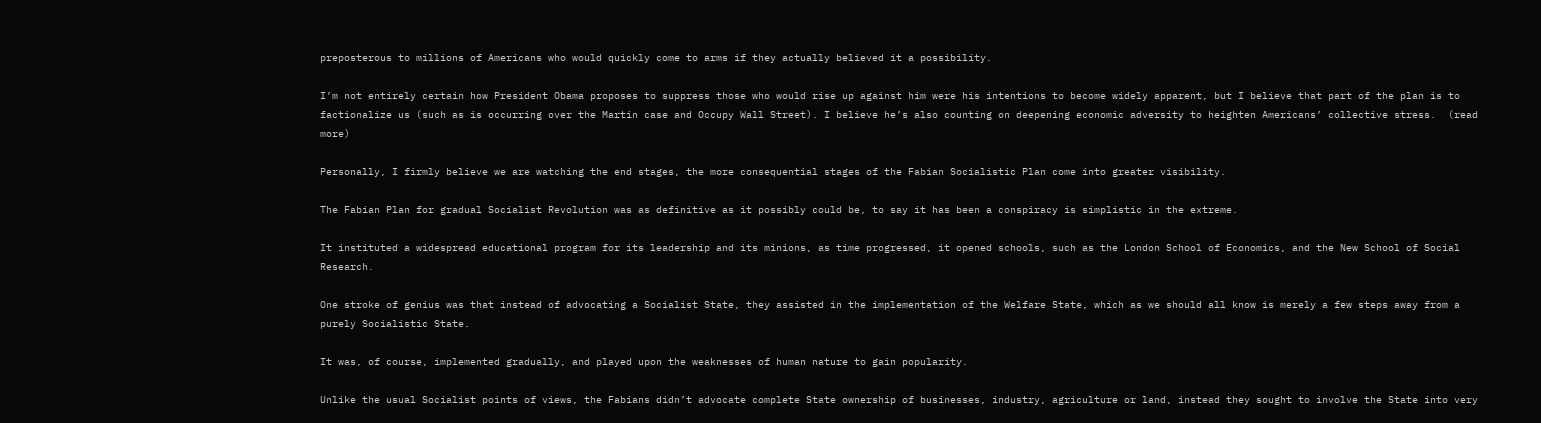preposterous to millions of Americans who would quickly come to arms if they actually believed it a possibility.

I’m not entirely certain how President Obama proposes to suppress those who would rise up against him were his intentions to become widely apparent, but I believe that part of the plan is to factionalize us (such as is occurring over the Martin case and Occupy Wall Street). I believe he’s also counting on deepening economic adversity to heighten Americans’ collective stress.  (read more)

Personally, I firmly believe we are watching the end stages, the more consequential stages of the Fabian Socialistic Plan come into greater visibility.

The Fabian Plan for gradual Socialist Revolution was as definitive as it possibly could be, to say it has been a conspiracy is simplistic in the extreme.

It instituted a widespread educational program for its leadership and its minions, as time progressed, it opened schools, such as the London School of Economics, and the New School of Social Research.

One stroke of genius was that instead of advocating a Socialist State, they assisted in the implementation of the Welfare State, which as we should all know is merely a few steps away from a purely Socialistic State.

It was, of course, implemented gradually, and played upon the weaknesses of human nature to gain popularity.

Unlike the usual Socialist points of views, the Fabians didn’t advocate complete State ownership of businesses, industry, agriculture or land, instead they sought to involve the State into very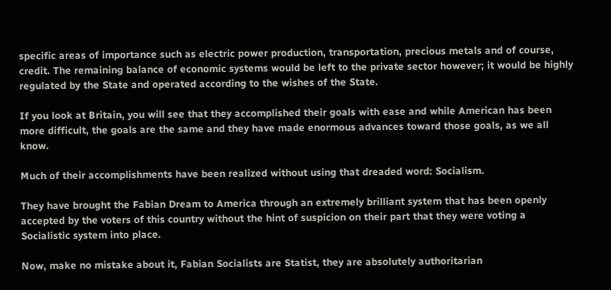specific areas of importance such as electric power production, transportation, precious metals and of course, credit. The remaining balance of economic systems would be left to the private sector however; it would be highly regulated by the State and operated according to the wishes of the State.

If you look at Britain, you will see that they accomplished their goals with ease and while American has been more difficult, the goals are the same and they have made enormous advances toward those goals, as we all know.

Much of their accomplishments have been realized without using that dreaded word: Socialism.

They have brought the Fabian Dream to America through an extremely brilliant system that has been openly accepted by the voters of this country without the hint of suspicion on their part that they were voting a Socialistic system into place.

Now, make no mistake about it, Fabian Socialists are Statist, they are absolutely authoritarian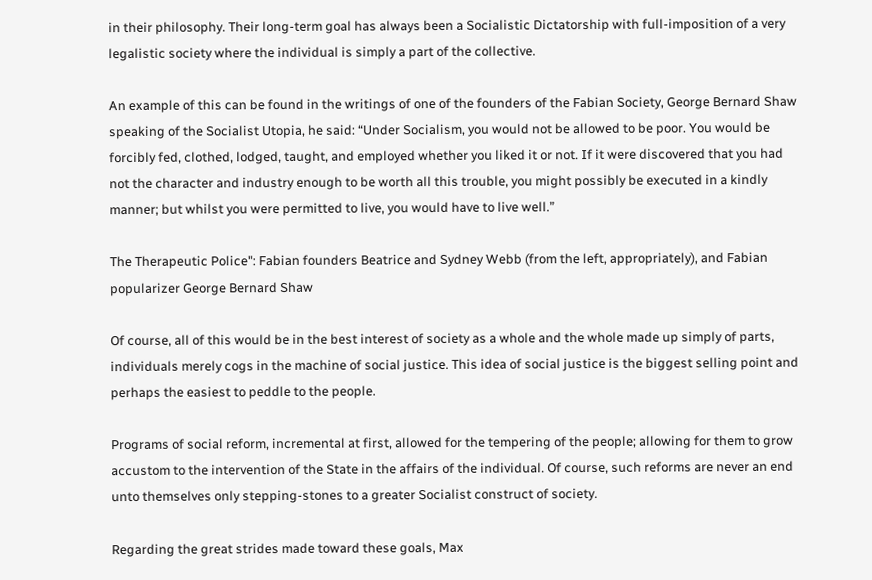in their philosophy. Their long-term goal has always been a Socialistic Dictatorship with full-imposition of a very legalistic society where the individual is simply a part of the collective.

An example of this can be found in the writings of one of the founders of the Fabian Society, George Bernard Shaw speaking of the Socialist Utopia, he said: “Under Socialism, you would not be allowed to be poor. You would be forcibly fed, clothed, lodged, taught, and employed whether you liked it or not. If it were discovered that you had not the character and industry enough to be worth all this trouble, you might possibly be executed in a kindly manner; but whilst you were permitted to live, you would have to live well.”

The Therapeutic Police": Fabian founders Beatrice and Sydney Webb (from the left, appropriately), and Fabian popularizer George Bernard Shaw

Of course, all of this would be in the best interest of society as a whole and the whole made up simply of parts, individuals merely cogs in the machine of social justice. This idea of social justice is the biggest selling point and perhaps the easiest to peddle to the people.

Programs of social reform, incremental at first, allowed for the tempering of the people; allowing for them to grow accustom to the intervention of the State in the affairs of the individual. Of course, such reforms are never an end unto themselves only stepping-stones to a greater Socialist construct of society.

Regarding the great strides made toward these goals, Max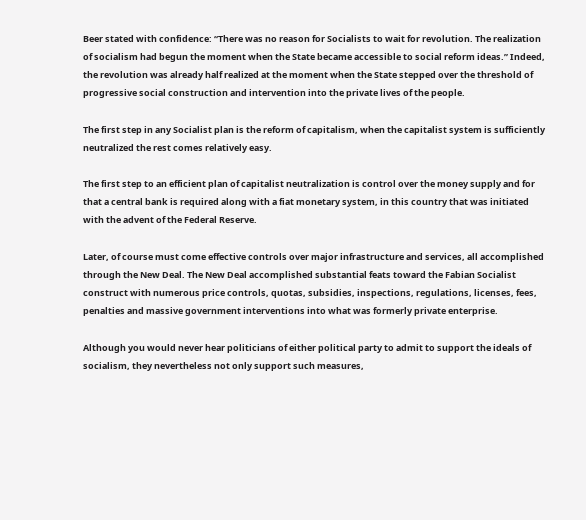Beer stated with confidence: “There was no reason for Socialists to wait for revolution. The realization of socialism had begun the moment when the State became accessible to social reform ideas.” Indeed, the revolution was already half realized at the moment when the State stepped over the threshold of progressive social construction and intervention into the private lives of the people.

The first step in any Socialist plan is the reform of capitalism, when the capitalist system is sufficiently neutralized the rest comes relatively easy.

The first step to an efficient plan of capitalist neutralization is control over the money supply and for that a central bank is required along with a fiat monetary system, in this country that was initiated with the advent of the Federal Reserve.

Later, of course must come effective controls over major infrastructure and services, all accomplished through the New Deal. The New Deal accomplished substantial feats toward the Fabian Socialist construct with numerous price controls, quotas, subsidies, inspections, regulations, licenses, fees, penalties and massive government interventions into what was formerly private enterprise.

Although you would never hear politicians of either political party to admit to support the ideals of socialism, they nevertheless not only support such measures,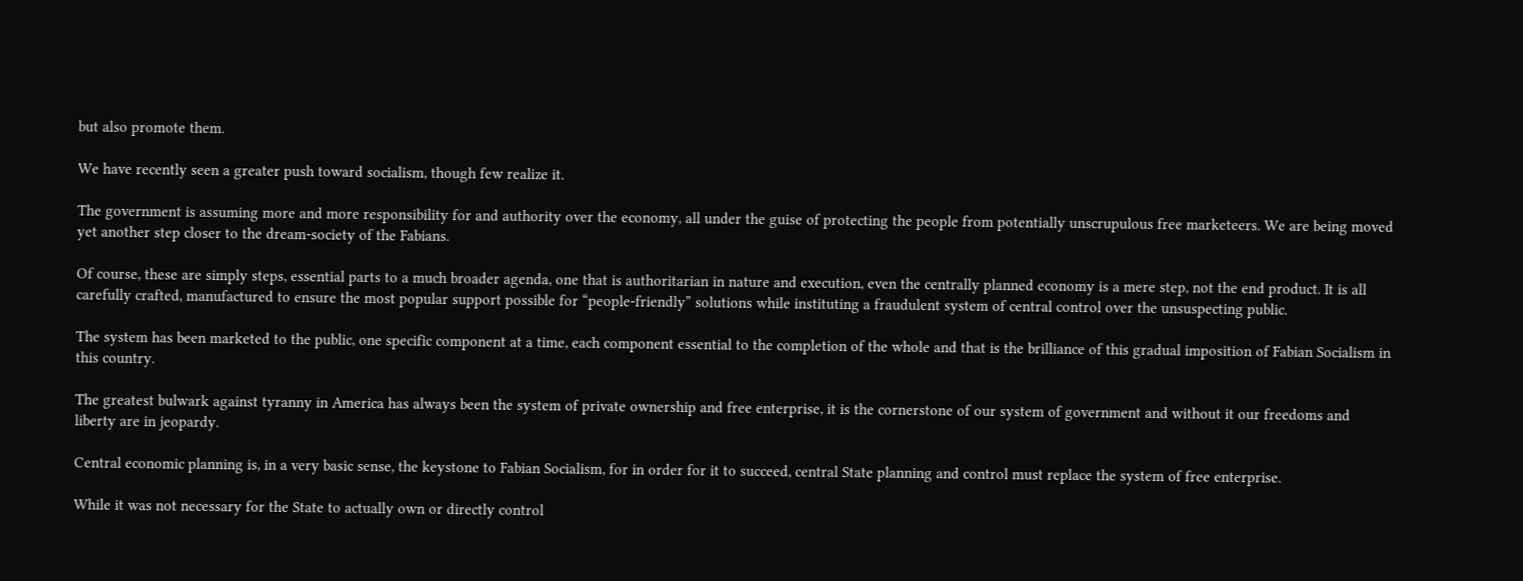but also promote them.

We have recently seen a greater push toward socialism, though few realize it.

The government is assuming more and more responsibility for and authority over the economy, all under the guise of protecting the people from potentially unscrupulous free marketeers. We are being moved yet another step closer to the dream-society of the Fabians.

Of course, these are simply steps, essential parts to a much broader agenda, one that is authoritarian in nature and execution, even the centrally planned economy is a mere step, not the end product. It is all carefully crafted, manufactured to ensure the most popular support possible for “people-friendly” solutions while instituting a fraudulent system of central control over the unsuspecting public.

The system has been marketed to the public, one specific component at a time, each component essential to the completion of the whole and that is the brilliance of this gradual imposition of Fabian Socialism in this country.

The greatest bulwark against tyranny in America has always been the system of private ownership and free enterprise, it is the cornerstone of our system of government and without it our freedoms and liberty are in jeopardy.

Central economic planning is, in a very basic sense, the keystone to Fabian Socialism, for in order for it to succeed, central State planning and control must replace the system of free enterprise.

While it was not necessary for the State to actually own or directly control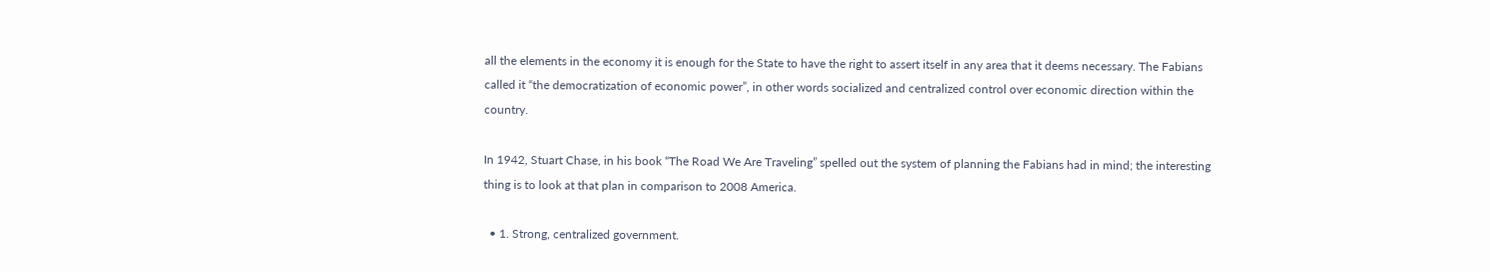all the elements in the economy it is enough for the State to have the right to assert itself in any area that it deems necessary. The Fabians called it “the democratization of economic power”, in other words socialized and centralized control over economic direction within the country.

In 1942, Stuart Chase, in his book “The Road We Are Traveling” spelled out the system of planning the Fabians had in mind; the interesting thing is to look at that plan in comparison to 2008 America.

  • 1. Strong, centralized government.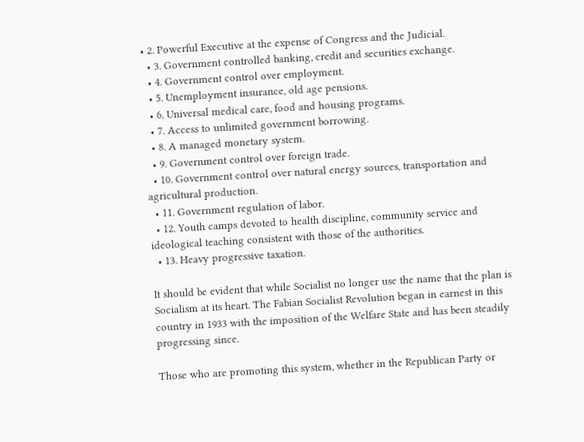• 2. Powerful Executive at the expense of Congress and the Judicial.
  • 3. Government controlled banking, credit and securities exchange.
  • 4. Government control over employment.
  • 5. Unemployment insurance, old age pensions.
  • 6. Universal medical care, food and housing programs.
  • 7. Access to unlimited government borrowing.
  • 8. A managed monetary system.
  • 9. Government control over foreign trade.
  • 10. Government control over natural energy sources, transportation and agricultural production.
  • 11. Government regulation of labor.
  • 12. Youth camps devoted to health discipline, community service and ideological teaching consistent with those of the authorities.
  • 13. Heavy progressive taxation.

It should be evident that while Socialist no longer use the name that the plan is Socialism at its heart. The Fabian Socialist Revolution began in earnest in this country in 1933 with the imposition of the Welfare State and has been steadily progressing since.

Those who are promoting this system, whether in the Republican Party or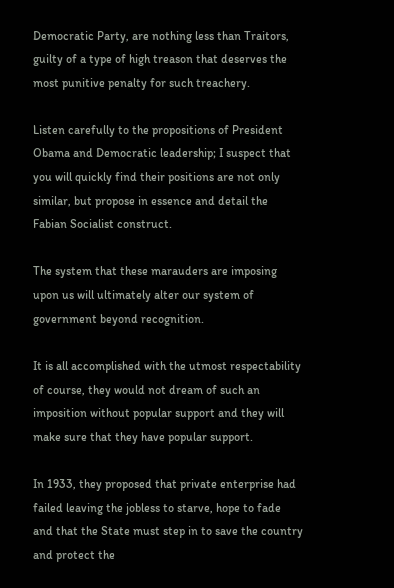Democratic Party, are nothing less than Traitors, guilty of a type of high treason that deserves the most punitive penalty for such treachery.

Listen carefully to the propositions of President Obama and Democratic leadership; I suspect that you will quickly find their positions are not only similar, but propose in essence and detail the Fabian Socialist construct.

The system that these marauders are imposing upon us will ultimately alter our system of government beyond recognition.

It is all accomplished with the utmost respectability of course, they would not dream of such an imposition without popular support and they will make sure that they have popular support.

In 1933, they proposed that private enterprise had failed leaving the jobless to starve, hope to fade and that the State must step in to save the country and protect the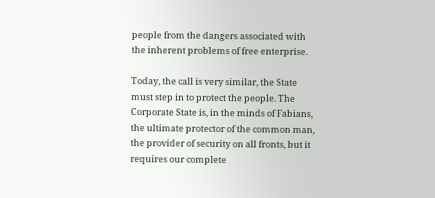people from the dangers associated with the inherent problems of free enterprise.

Today, the call is very similar, the State must step in to protect the people. The Corporate State is, in the minds of Fabians, the ultimate protector of the common man, the provider of security on all fronts, but it requires our complete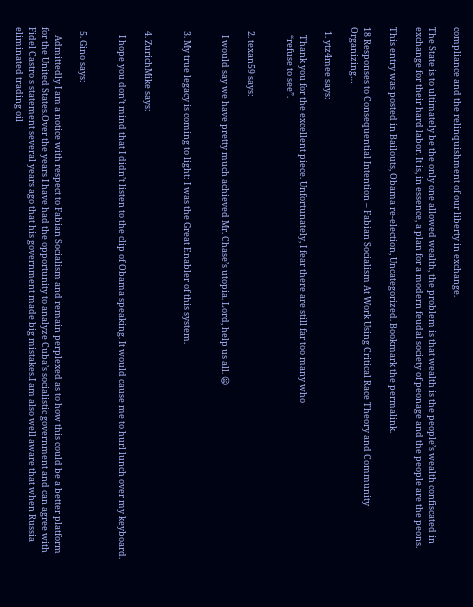compliance and the relinquishment of our liberty in exchange.

The State is to ultimately be the only one allowed wealth, the problem is that wealth is the people’s wealth confiscated in exchange for their hard labor. It is, in essence, a plan for a modern feudal society of peonage and the people are the peons.

This entry was posted in Bailouts, Obama re-election, Uncategorized. Bookmark the permalink.

18 Responses to Consequential Intention – Fabian Socialism At Work Using Critical Race Theory and Community Organizing…

  1. ytz4mee says:

    Thank you for the excellent piece. Unfortunately, I fear there are still far too many who
    “refuse to see”.


  2. texan59 says:

    I would say we have pretty much achieved Mr. Chase’s utopia. Lord, help us all. 😦


  3. My true legacy is coming to light: I was the Great Enabler of this system.


  4. ZurichMike says:

    I hope you don’t mind that I didn’t listen to the clip of Obama speaking. It would cause me to hurl lunch over my keyboard.


  5. Gino says:

    Admittedly I am a notice with respect to Fabian Socialism and remain perplexed as to how this could be a better platform for the United States.Over the years I have had the opportunity to analyze Cuba’s socialistic government and can agree with Fidel Castro s statement several years ago that his government made big mistakes.I am also well aware that when Russia eliminated trading oil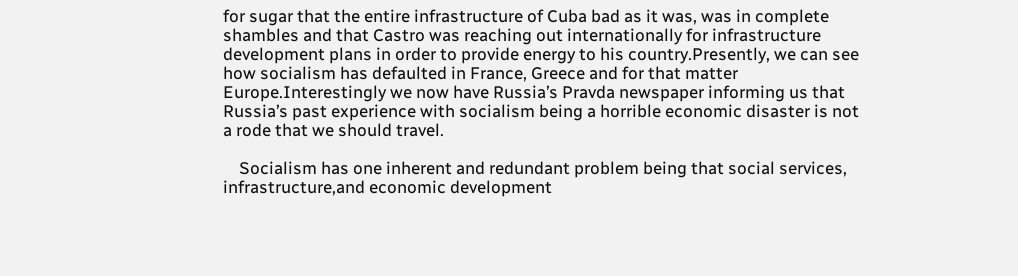for sugar that the entire infrastructure of Cuba bad as it was, was in complete shambles and that Castro was reaching out internationally for infrastructure development plans in order to provide energy to his country.Presently, we can see how socialism has defaulted in France, Greece and for that matter Europe.Interestingly we now have Russia’s Pravda newspaper informing us that Russia’s past experience with socialism being a horrible economic disaster is not a rode that we should travel.

    Socialism has one inherent and redundant problem being that social services, infrastructure,and economic development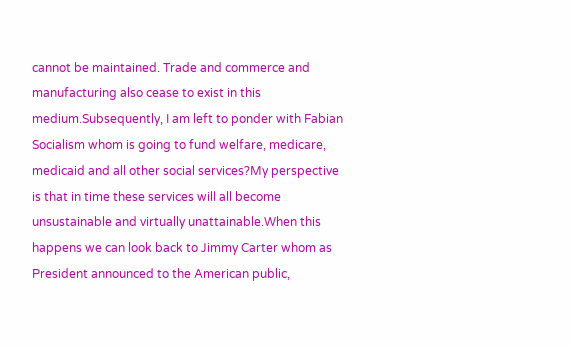cannot be maintained. Trade and commerce and manufacturing also cease to exist in this medium.Subsequently, I am left to ponder with Fabian Socialism whom is going to fund welfare, medicare, medicaid and all other social services?My perspective is that in time these services will all become unsustainable and virtually unattainable.When this happens we can look back to Jimmy Carter whom as President announced to the American public,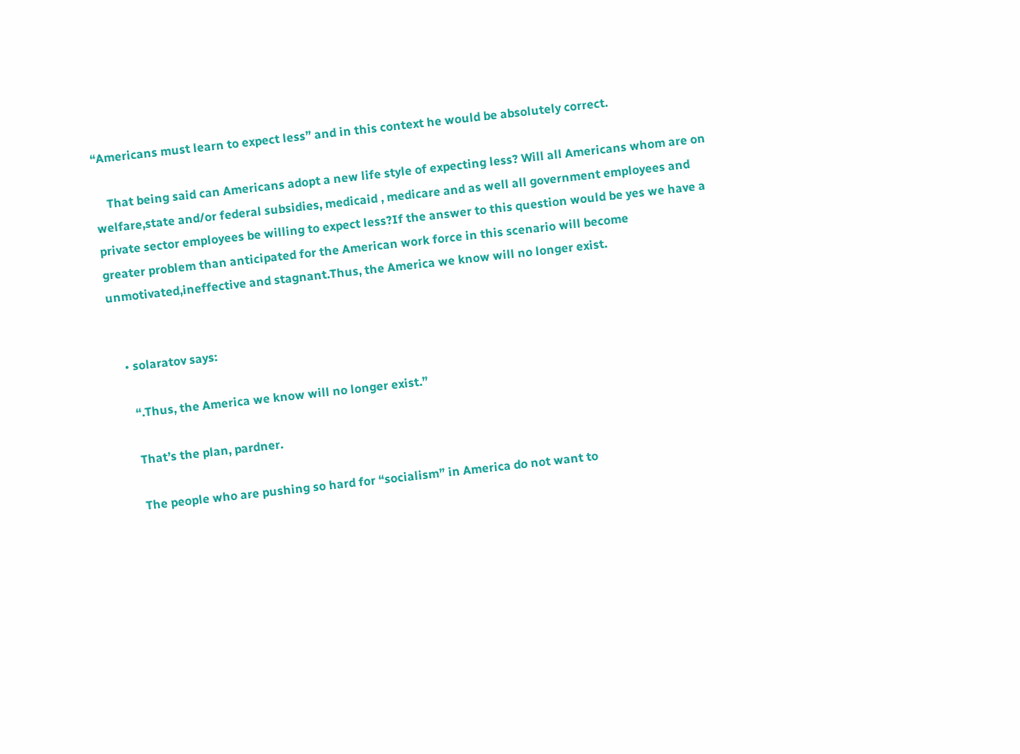“Americans must learn to expect less” and in this context he would be absolutely correct.

    That being said can Americans adopt a new life style of expecting less? Will all Americans whom are on welfare,state and/or federal subsidies, medicaid , medicare and as well all government employees and private sector employees be willing to expect less?If the answer to this question would be yes we have a greater problem than anticipated for the American work force in this scenario will become unmotivated,ineffective and stagnant.Thus, the America we know will no longer exist.


    • solaratov says:

      “.Thus, the America we know will no longer exist.”

      That’s the plan, pardner.

      The people who are pushing so hard for “socialism” in America do not want to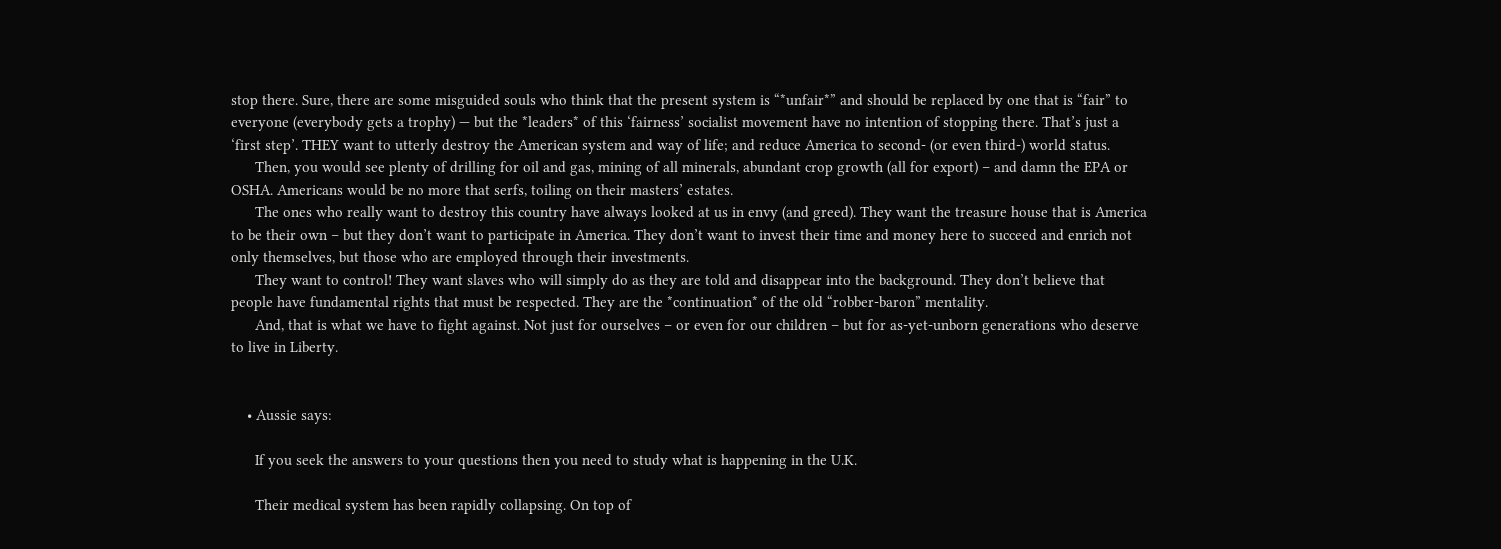stop there. Sure, there are some misguided souls who think that the present system is “*unfair*” and should be replaced by one that is “fair” to everyone (everybody gets a trophy) — but the *leaders* of this ‘fairness’ socialist movement have no intention of stopping there. That’s just a ‘first step’. THEY want to utterly destroy the American system and way of life; and reduce America to second- (or even third-) world status.
      Then, you would see plenty of drilling for oil and gas, mining of all minerals, abundant crop growth (all for export) – and damn the EPA or OSHA. Americans would be no more that serfs, toiling on their masters’ estates.
      The ones who really want to destroy this country have always looked at us in envy (and greed). They want the treasure house that is America to be their own – but they don’t want to participate in America. They don’t want to invest their time and money here to succeed and enrich not only themselves, but those who are employed through their investments.
      They want to control! They want slaves who will simply do as they are told and disappear into the background. They don’t believe that people have fundamental rights that must be respected. They are the *continuation* of the old “robber-baron” mentality.
      And, that is what we have to fight against. Not just for ourselves – or even for our children – but for as-yet-unborn generations who deserve to live in Liberty.


    • Aussie says:

      If you seek the answers to your questions then you need to study what is happening in the U.K.

      Their medical system has been rapidly collapsing. On top of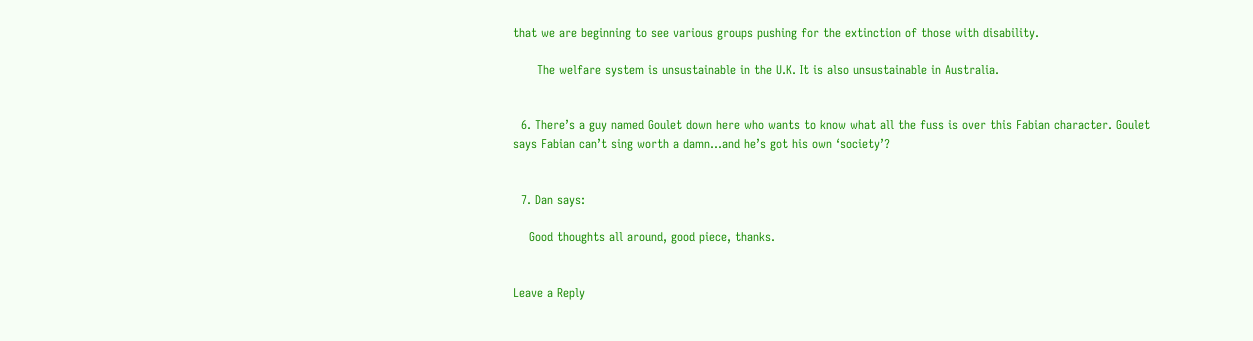that we are beginning to see various groups pushing for the extinction of those with disability.

      The welfare system is unsustainable in the U.K. It is also unsustainable in Australia.


  6. There’s a guy named Goulet down here who wants to know what all the fuss is over this Fabian character. Goulet says Fabian can’t sing worth a damn…and he’s got his own ‘society’?


  7. Dan says:

    Good thoughts all around, good piece, thanks.


Leave a Reply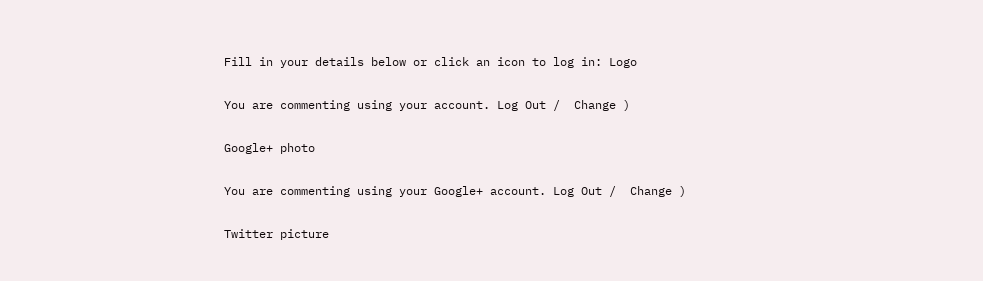Fill in your details below or click an icon to log in: Logo

You are commenting using your account. Log Out /  Change )

Google+ photo

You are commenting using your Google+ account. Log Out /  Change )

Twitter picture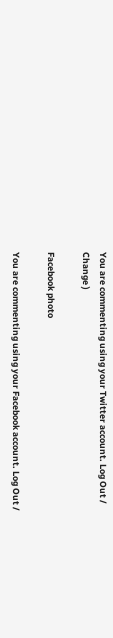You are commenting using your Twitter account. Log Out /  Change )

Facebook photo

You are commenting using your Facebook account. Log Out /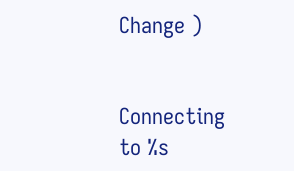Change )


Connecting to %s